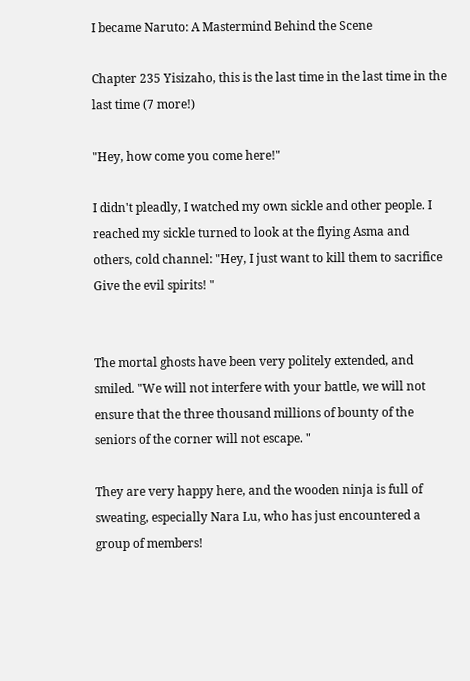I became Naruto: A Mastermind Behind the Scene

Chapter 235 Yisizaho, this is the last time in the last time in the last time (7 more!)

"Hey, how come you come here!"

I didn't pleadly, I watched my own sickle and other people. I reached my sickle turned to look at the flying Asma and others, cold channel: "Hey, I just want to kill them to sacrifice Give the evil spirits! "


The mortal ghosts have been very politely extended, and smiled. "We will not interfere with your battle, we will not ensure that the three thousand millions of bounty of the seniors of the corner will not escape. "

They are very happy here, and the wooden ninja is full of sweating, especially Nara Lu, who has just encountered a group of members!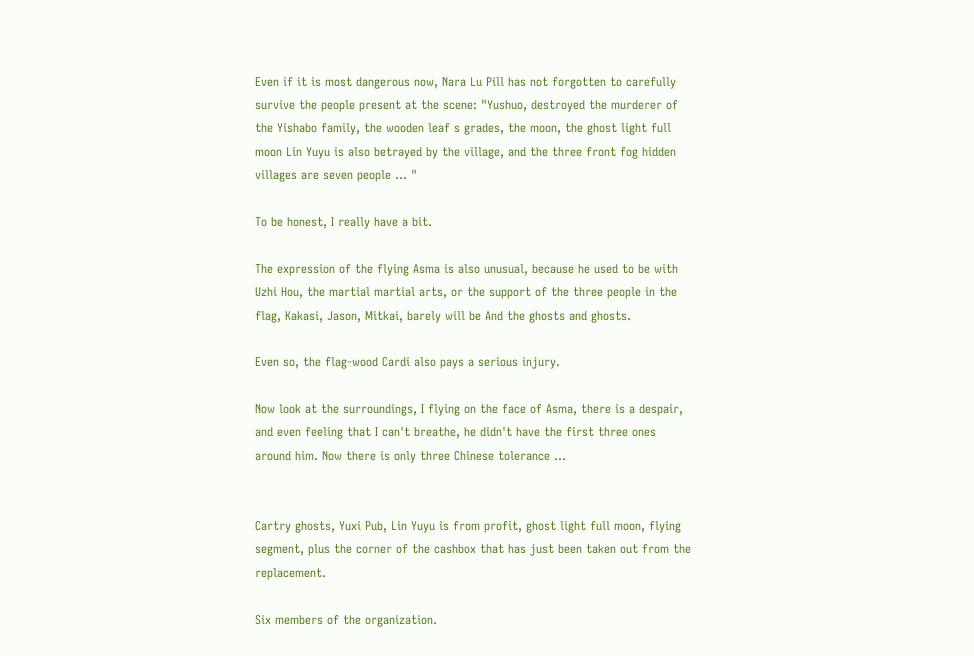Even if it is most dangerous now, Nara Lu Pill has not forgotten to carefully survive the people present at the scene: "Yushuo, destroyed the murderer of the Yishabo family, the wooden leaf s grades, the moon, the ghost light full moon Lin Yuyu is also betrayed by the village, and the three front fog hidden villages are seven people ... "

To be honest, I really have a bit.

The expression of the flying Asma is also unusual, because he used to be with Uzhi Hou, the martial martial arts, or the support of the three people in the flag, Kakasi, Jason, Mitkai, barely will be And the ghosts and ghosts.

Even so, the flag-wood Cardi also pays a serious injury.

Now look at the surroundings, I flying on the face of Asma, there is a despair, and even feeling that I can't breathe, he didn't have the first three ones around him. Now there is only three Chinese tolerance ...


Cartry ghosts, Yuxi Pub, Lin Yuyu is from profit, ghost light full moon, flying segment, plus the corner of the cashbox that has just been taken out from the replacement.

Six members of the organization.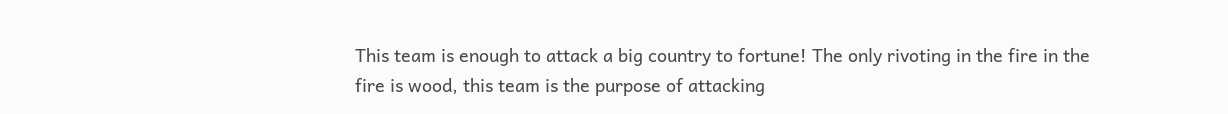This team is enough to attack a big country to fortune! The only rivoting in the fire in the fire is wood, this team is the purpose of attacking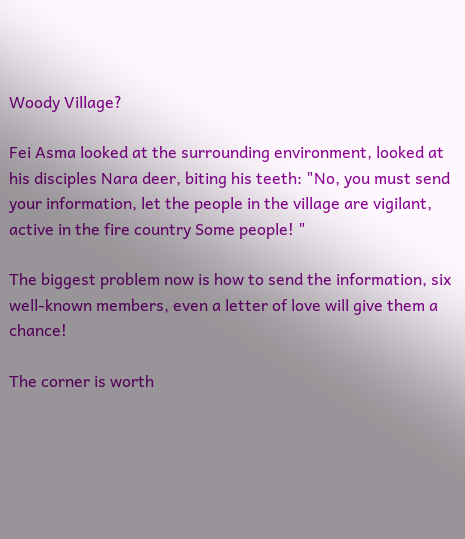Woody Village?

Fei Asma looked at the surrounding environment, looked at his disciples Nara deer, biting his teeth: "No, you must send your information, let the people in the village are vigilant, active in the fire country Some people! "

The biggest problem now is how to send the information, six well-known members, even a letter of love will give them a chance!

The corner is worth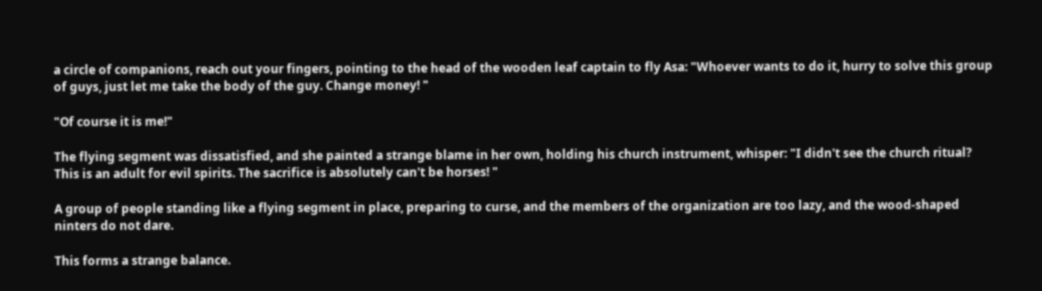a circle of companions, reach out your fingers, pointing to the head of the wooden leaf captain to fly Asa: "Whoever wants to do it, hurry to solve this group of guys, just let me take the body of the guy. Change money! "

"Of course it is me!"

The flying segment was dissatisfied, and she painted a strange blame in her own, holding his church instrument, whisper: "I didn't see the church ritual? This is an adult for evil spirits. The sacrifice is absolutely can't be horses! "

A group of people standing like a flying segment in place, preparing to curse, and the members of the organization are too lazy, and the wood-shaped ninters do not dare.

This forms a strange balance.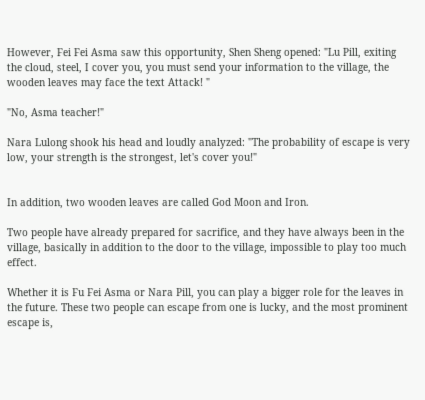However, Fei Fei Asma saw this opportunity, Shen Sheng opened: "Lu Pill, exiting the cloud, steel, I cover you, you must send your information to the village, the wooden leaves may face the text Attack! "

"No, Asma teacher!"

Nara Lulong shook his head and loudly analyzed: "The probability of escape is very low, your strength is the strongest, let's cover you!"


In addition, two wooden leaves are called God Moon and Iron.

Two people have already prepared for sacrifice, and they have always been in the village, basically in addition to the door to the village, impossible to play too much effect.

Whether it is Fu Fei Asma or Nara Pill, you can play a bigger role for the leaves in the future. These two people can escape from one is lucky, and the most prominent escape is,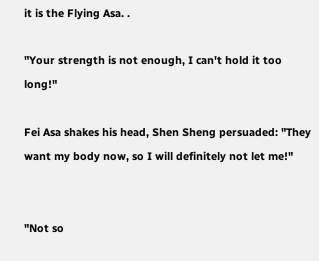it is the Flying Asa. .

"Your strength is not enough, I can't hold it too long!"

Fei Asa shakes his head, Shen Sheng persuaded: "They want my body now, so I will definitely not let me!"


"Not so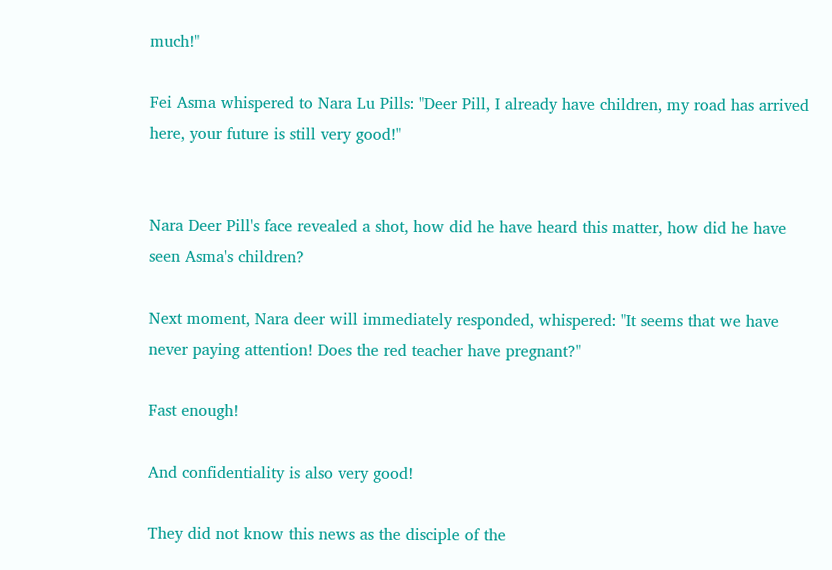much!"

Fei Asma whispered to Nara Lu Pills: "Deer Pill, I already have children, my road has arrived here, your future is still very good!"


Nara Deer Pill's face revealed a shot, how did he have heard this matter, how did he have seen Asma's children?

Next moment, Nara deer will immediately responded, whispered: "It seems that we have never paying attention! Does the red teacher have pregnant?"

Fast enough!

And confidentiality is also very good!

They did not know this news as the disciple of the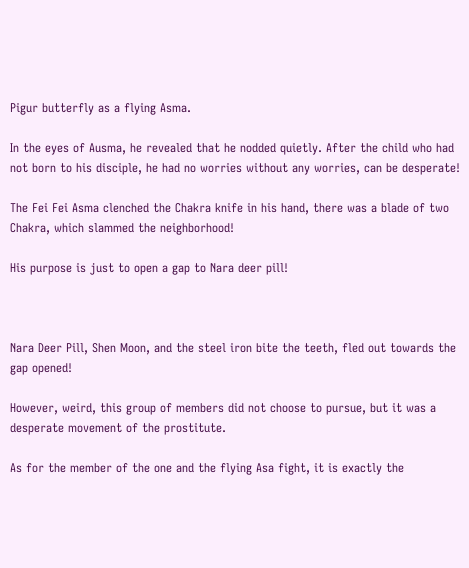Pigur butterfly as a flying Asma.

In the eyes of Ausma, he revealed that he nodded quietly. After the child who had not born to his disciple, he had no worries without any worries, can be desperate!

The Fei Fei Asma clenched the Chakra knife in his hand, there was a blade of two Chakra, which slammed the neighborhood!

His purpose is just to open a gap to Nara deer pill!



Nara Deer Pill, Shen Moon, and the steel iron bite the teeth, fled out towards the gap opened!

However, weird, this group of members did not choose to pursue, but it was a desperate movement of the prostitute.

As for the member of the one and the flying Asa fight, it is exactly the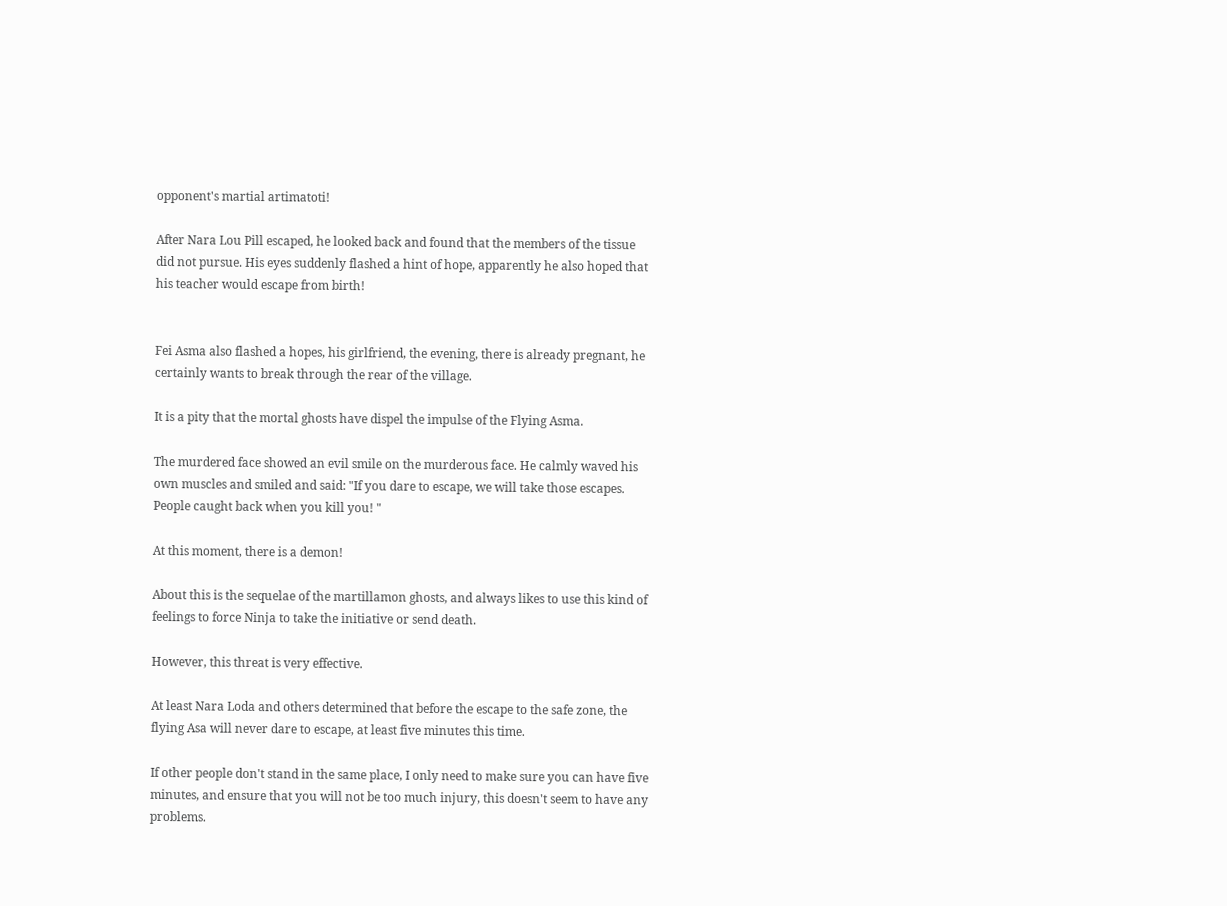opponent's martial artimatoti!

After Nara Lou Pill escaped, he looked back and found that the members of the tissue did not pursue. His eyes suddenly flashed a hint of hope, apparently he also hoped that his teacher would escape from birth!


Fei Asma also flashed a hopes, his girlfriend, the evening, there is already pregnant, he certainly wants to break through the rear of the village.

It is a pity that the mortal ghosts have dispel the impulse of the Flying Asma.

The murdered face showed an evil smile on the murderous face. He calmly waved his own muscles and smiled and said: "If you dare to escape, we will take those escapes. People caught back when you kill you! "

At this moment, there is a demon!

About this is the sequelae of the martillamon ghosts, and always likes to use this kind of feelings to force Ninja to take the initiative or send death.

However, this threat is very effective.

At least Nara Loda and others determined that before the escape to the safe zone, the flying Asa will never dare to escape, at least five minutes this time.

If other people don't stand in the same place, I only need to make sure you can have five minutes, and ensure that you will not be too much injury, this doesn't seem to have any problems.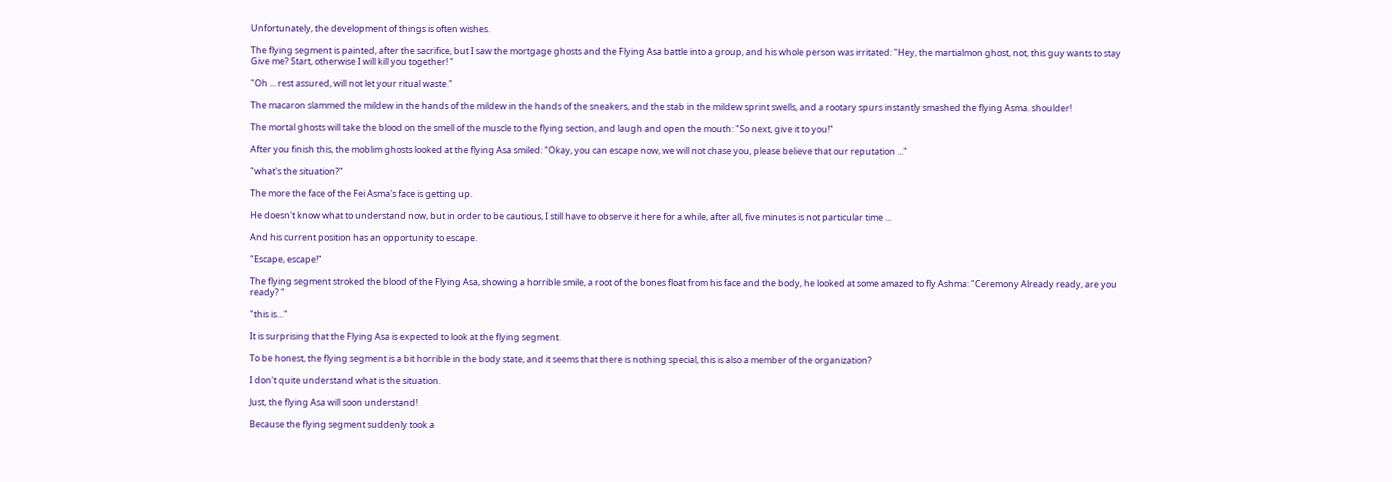Unfortunately, the development of things is often wishes.

The flying segment is painted, after the sacrifice, but I saw the mortgage ghosts and the Flying Asa battle into a group, and his whole person was irritated: "Hey, the martialmon ghost, not, this guy wants to stay Give me? Start, otherwise I will kill you together! "

"Oh ... rest assured, will not let your ritual waste."

The macaron slammed the mildew in the hands of the mildew in the hands of the sneakers, and the stab in the mildew sprint swells, and a rootary spurs instantly smashed the flying Asma. shoulder!

The mortal ghosts will take the blood on the smell of the muscle to the flying section, and laugh and open the mouth: "So next, give it to you!"

After you finish this, the moblim ghosts looked at the flying Asa smiled: "Okay, you can escape now, we will not chase you, please believe that our reputation ..."

"what's the situation?"

The more the face of the Fei Asma's face is getting up.

He doesn't know what to understand now, but in order to be cautious, I still have to observe it here for a while, after all, five minutes is not particular time ...

And his current position has an opportunity to escape.

"Escape, escape!"

The flying segment stroked the blood of the Flying Asa, showing a horrible smile, a root of the bones float from his face and the body, he looked at some amazed to fly Ashma: "Ceremony Already ready, are you ready? "

"this is…"

It is surprising that the Flying Asa is expected to look at the flying segment.

To be honest, the flying segment is a bit horrible in the body state, and it seems that there is nothing special, this is also a member of the organization?

I don't quite understand what is the situation.

Just, the flying Asa will soon understand!

Because the flying segment suddenly took a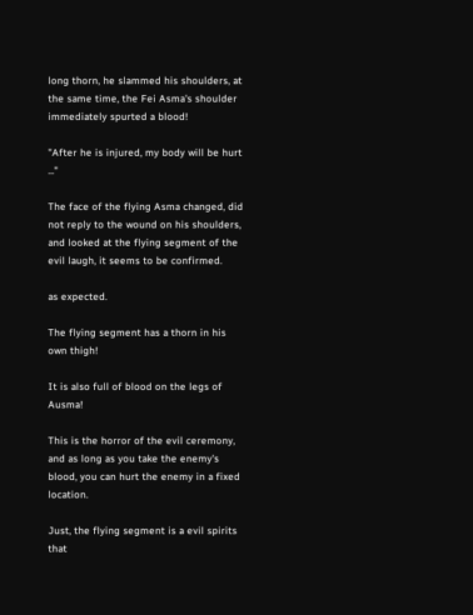long thorn, he slammed his shoulders, at the same time, the Fei Asma's shoulder immediately spurted a blood!

"After he is injured, my body will be hurt ..."

The face of the flying Asma changed, did not reply to the wound on his shoulders, and looked at the flying segment of the evil laugh, it seems to be confirmed.

as expected.

The flying segment has a thorn in his own thigh!

It is also full of blood on the legs of Ausma!

This is the horror of the evil ceremony, and as long as you take the enemy's blood, you can hurt the enemy in a fixed location.

Just, the flying segment is a evil spirits that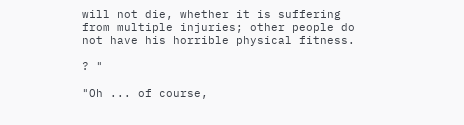will not die, whether it is suffering from multiple injuries; other people do not have his horrible physical fitness.

? "

"Oh ... of course,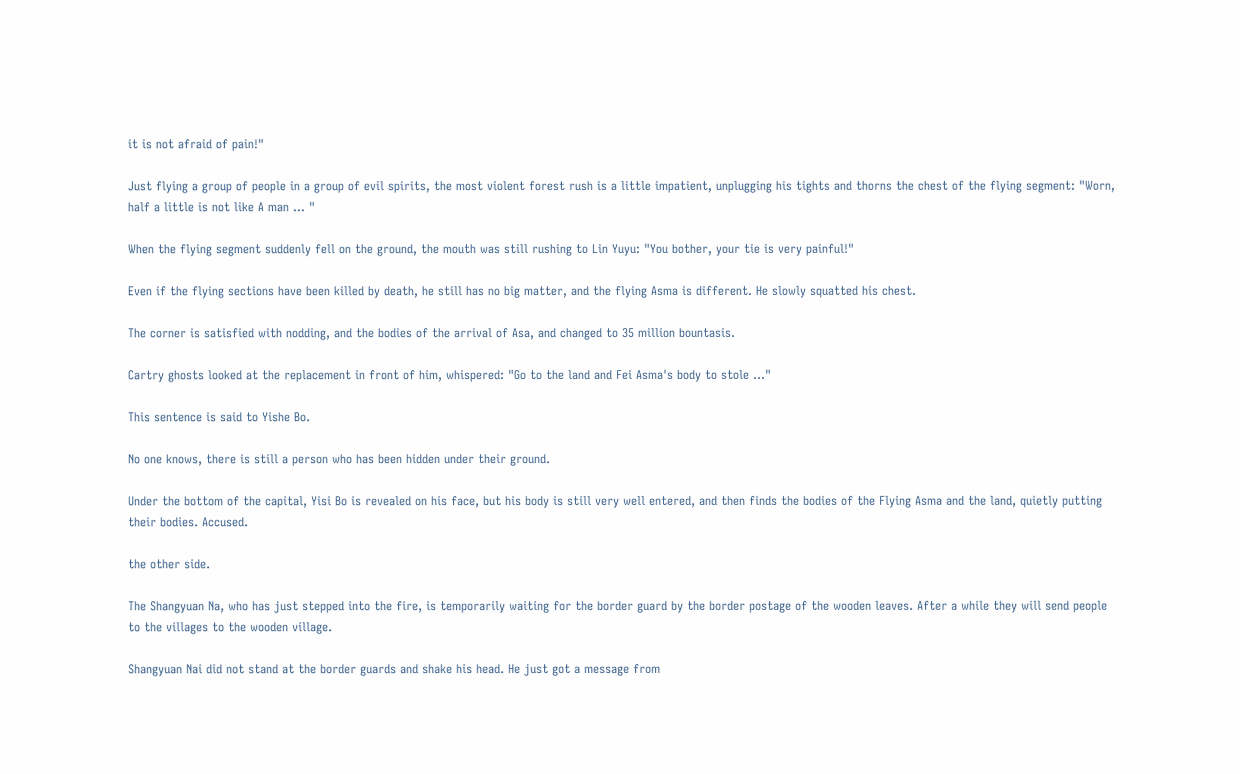it is not afraid of pain!"

Just flying a group of people in a group of evil spirits, the most violent forest rush is a little impatient, unplugging his tights and thorns the chest of the flying segment: "Worn, half a little is not like A man ... "

When the flying segment suddenly fell on the ground, the mouth was still rushing to Lin Yuyu: "You bother, your tie is very painful!"

Even if the flying sections have been killed by death, he still has no big matter, and the flying Asma is different. He slowly squatted his chest.

The corner is satisfied with nodding, and the bodies of the arrival of Asa, and changed to 35 million bountasis.

Cartry ghosts looked at the replacement in front of him, whispered: "Go to the land and Fei Asma's body to stole ..."

This sentence is said to Yishe Bo.

No one knows, there is still a person who has been hidden under their ground.

Under the bottom of the capital, Yisi Bo is revealed on his face, but his body is still very well entered, and then finds the bodies of the Flying Asma and the land, quietly putting their bodies. Accused.

the other side.

The Shangyuan Na, who has just stepped into the fire, is temporarily waiting for the border guard by the border postage of the wooden leaves. After a while they will send people to the villages to the wooden village.

Shangyuan Nai did not stand at the border guards and shake his head. He just got a message from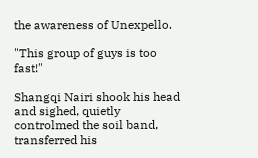the awareness of Unexpello.

"This group of guys is too fast!"

Shangqi Nairi shook his head and sighed, quietly controlmed the soil band, transferred his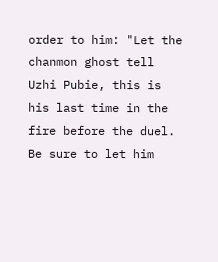order to him: "Let the chanmon ghost tell Uzhi Pubie, this is his last time in the fire before the duel. Be sure to let him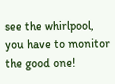see the whirlpool, you have to monitor the good one!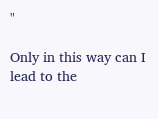"

Only in this way can I lead to the